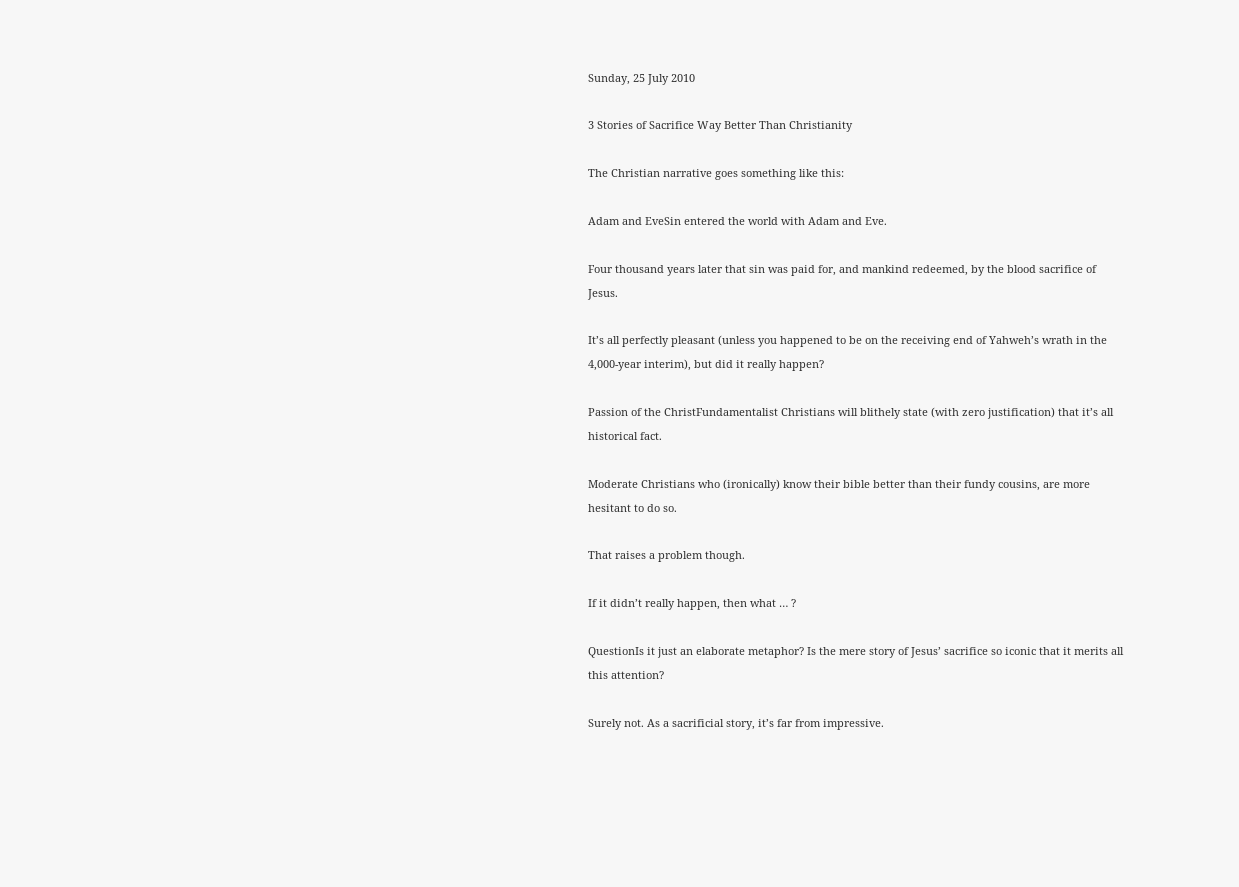Sunday, 25 July 2010

3 Stories of Sacrifice Way Better Than Christianity

The Christian narrative goes something like this:

Adam and EveSin entered the world with Adam and Eve.

Four thousand years later that sin was paid for, and mankind redeemed, by the blood sacrifice of Jesus.

It’s all perfectly pleasant (unless you happened to be on the receiving end of Yahweh’s wrath in the 4,000-year interim), but did it really happen?

Passion of the ChristFundamentalist Christians will blithely state (with zero justification) that it’s all historical fact.

Moderate Christians who (ironically) know their bible better than their fundy cousins, are more hesitant to do so.

That raises a problem though.

If it didn’t really happen, then what … ?

QuestionIs it just an elaborate metaphor? Is the mere story of Jesus’ sacrifice so iconic that it merits all this attention?

Surely not. As a sacrificial story, it’s far from impressive.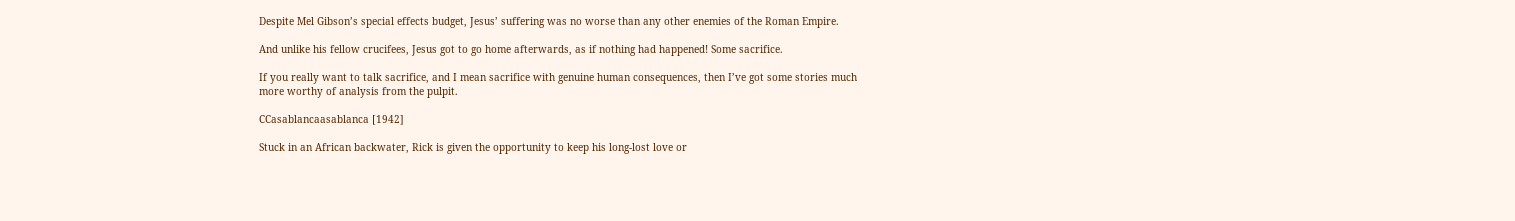Despite Mel Gibson’s special effects budget, Jesus’ suffering was no worse than any other enemies of the Roman Empire.

And unlike his fellow crucifees, Jesus got to go home afterwards, as if nothing had happened! Some sacrifice.

If you really want to talk sacrifice, and I mean sacrifice with genuine human consequences, then I’ve got some stories much more worthy of analysis from the pulpit.

CCasablancaasablanca [1942]

Stuck in an African backwater, Rick is given the opportunity to keep his long-lost love or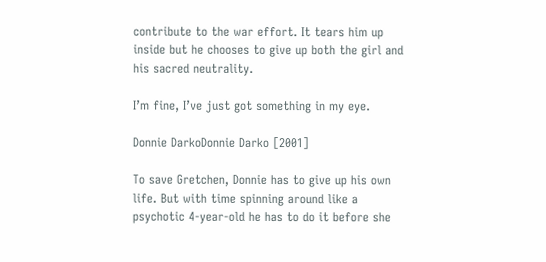contribute to the war effort. It tears him up inside but he chooses to give up both the girl and his sacred neutrality.

I’m fine, I’ve just got something in my eye.

Donnie DarkoDonnie Darko [2001]

To save Gretchen, Donnie has to give up his own life. But with time spinning around like a psychotic 4-year-old he has to do it before she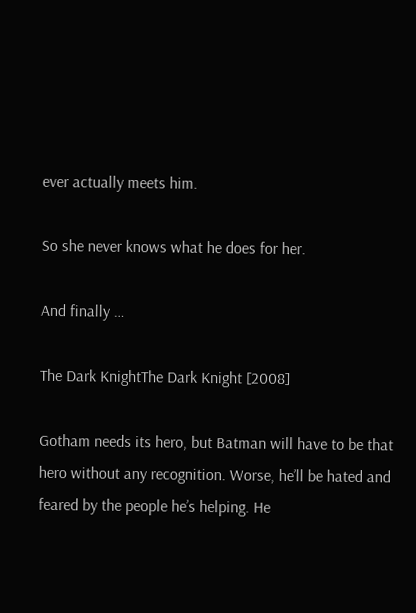ever actually meets him.

So she never knows what he does for her.

And finally …

The Dark KnightThe Dark Knight [2008]

Gotham needs its hero, but Batman will have to be that hero without any recognition. Worse, he’ll be hated and feared by the people he’s helping. He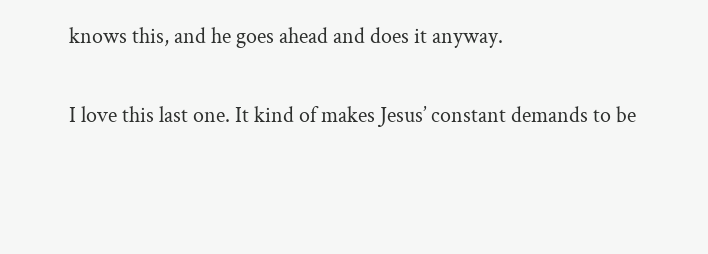knows this, and he goes ahead and does it anyway.

I love this last one. It kind of makes Jesus’ constant demands to be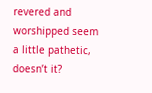revered and worshipped seem a little pathetic, doesn’t it?